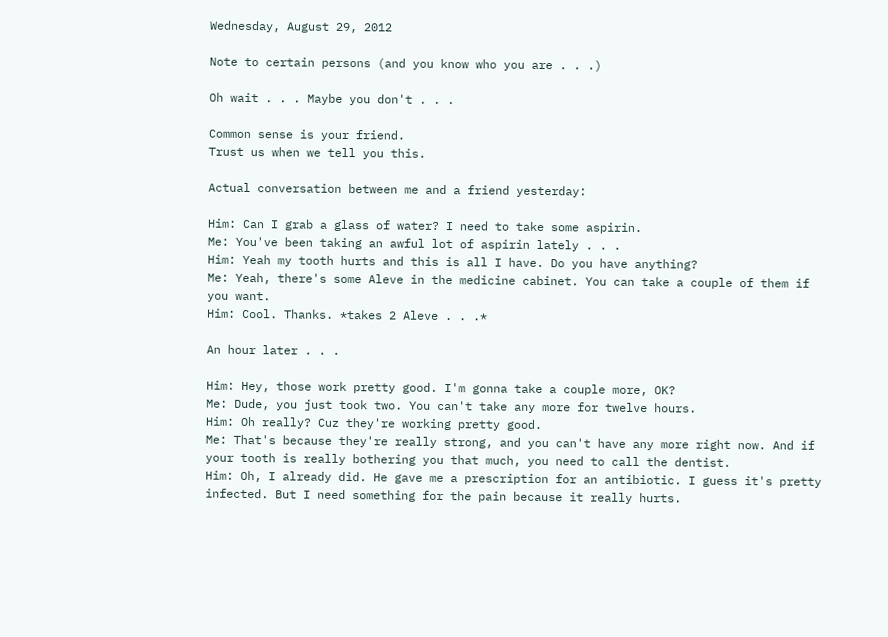Wednesday, August 29, 2012

Note to certain persons (and you know who you are . . .)

Oh wait . . . Maybe you don't . . .

Common sense is your friend.
Trust us when we tell you this.

Actual conversation between me and a friend yesterday:

Him: Can I grab a glass of water? I need to take some aspirin.
Me: You've been taking an awful lot of aspirin lately . . .
Him: Yeah my tooth hurts and this is all I have. Do you have anything?
Me: Yeah, there's some Aleve in the medicine cabinet. You can take a couple of them if you want.
Him: Cool. Thanks. *takes 2 Aleve . . .*

An hour later . . .

Him: Hey, those work pretty good. I'm gonna take a couple more, OK?
Me: Dude, you just took two. You can't take any more for twelve hours.
Him: Oh really? Cuz they're working pretty good.
Me: That's because they're really strong, and you can't have any more right now. And if your tooth is really bothering you that much, you need to call the dentist.
Him: Oh, I already did. He gave me a prescription for an antibiotic. I guess it's pretty infected. But I need something for the pain because it really hurts.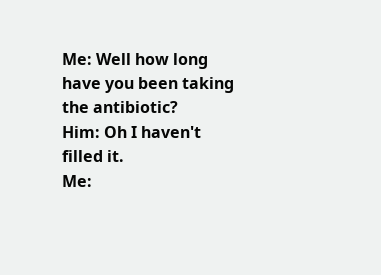Me: Well how long have you been taking the antibiotic?
Him: Oh I haven't filled it.
Me: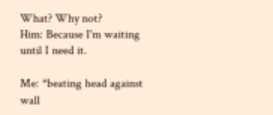What? Why not?
Him: Because I'm waiting until I need it.

Me: *beating head against wall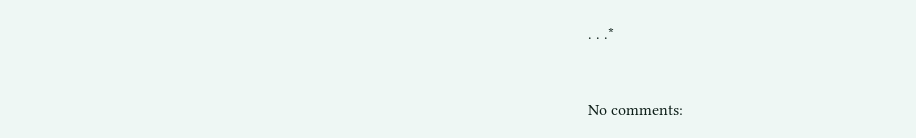. . .*


No comments: